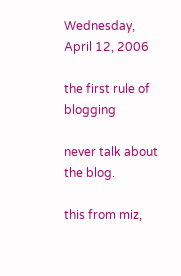Wednesday, April 12, 2006

the first rule of blogging

never talk about the blog.

this from miz,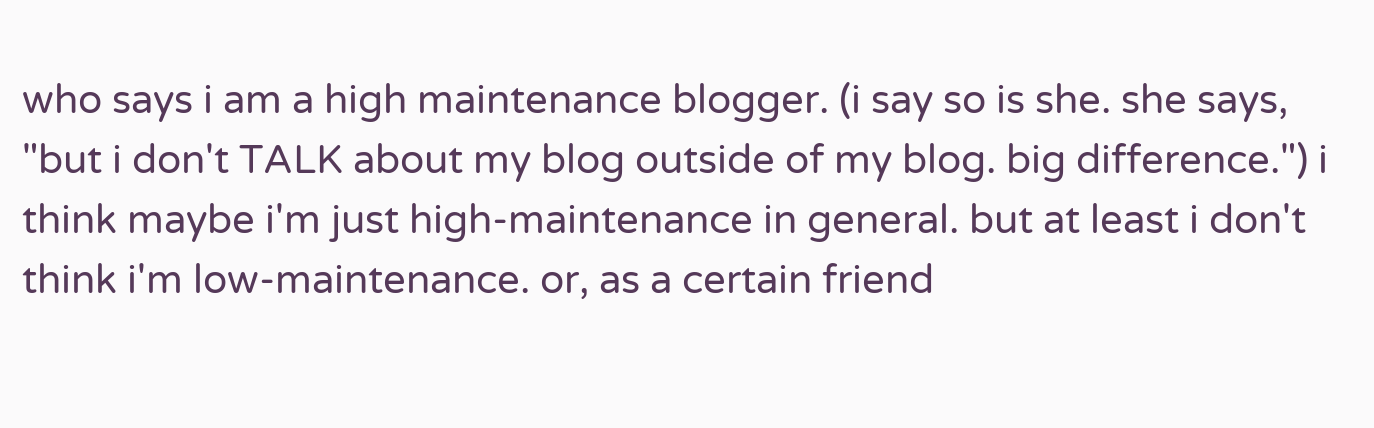who says i am a high maintenance blogger. (i say so is she. she says, "but i don't TALK about my blog outside of my blog. big difference.") i think maybe i'm just high-maintenance in general. but at least i don't think i'm low-maintenance. or, as a certain friend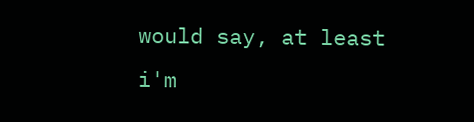would say, at least i'm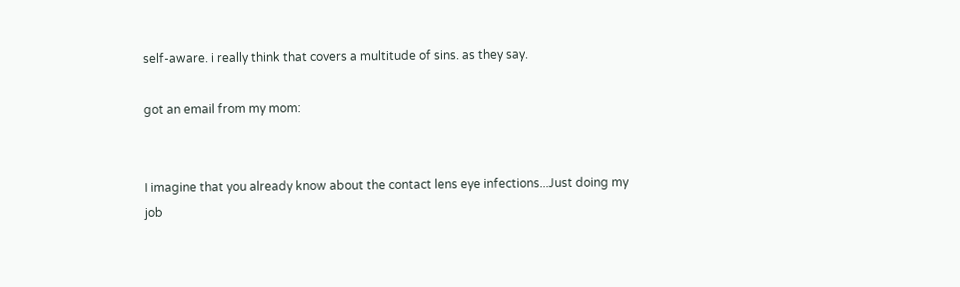self-aware. i really think that covers a multitude of sins. as they say.

got an email from my mom:


I imagine that you already know about the contact lens eye infections...Just doing my job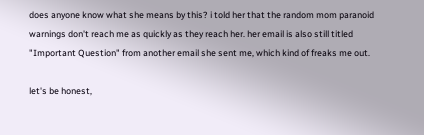does anyone know what she means by this? i told her that the random mom paranoid warnings don't reach me as quickly as they reach her. her email is also still titled "Important Question" from another email she sent me, which kind of freaks me out.

let's be honest,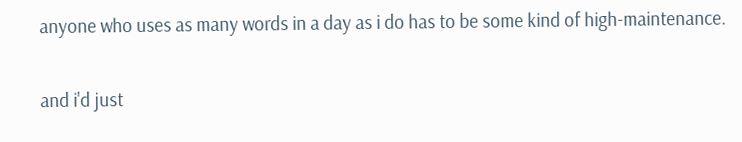anyone who uses as many words in a day as i do has to be some kind of high-maintenance.

and i'd just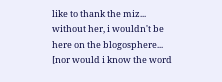like to thank the miz... without her, i wouldn't be here on the blogosphere... [nor would i know the word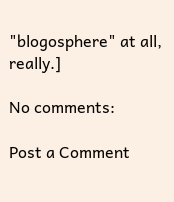"blogosphere" at all, really.]

No comments:

Post a Comment